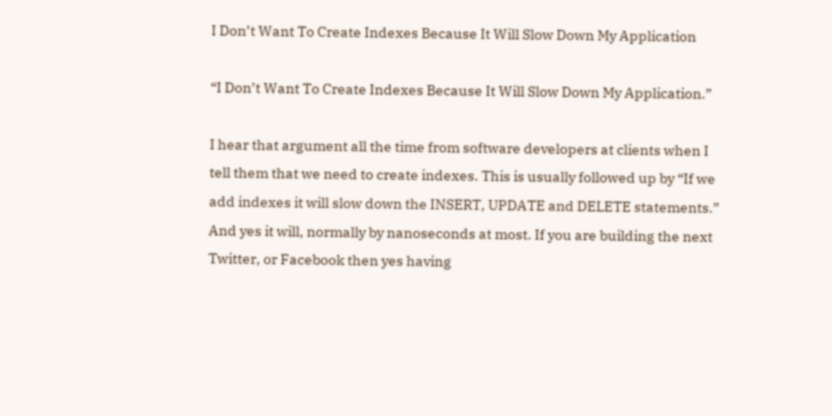I Don’t Want To Create Indexes Because It Will Slow Down My Application

“I Don’t Want To Create Indexes Because It Will Slow Down My Application.”

I hear that argument all the time from software developers at clients when I tell them that we need to create indexes. This is usually followed up by “If we add indexes it will slow down the INSERT, UPDATE and DELETE statements.” And yes it will, normally by nanoseconds at most. If you are building the next Twitter, or Facebook then yes having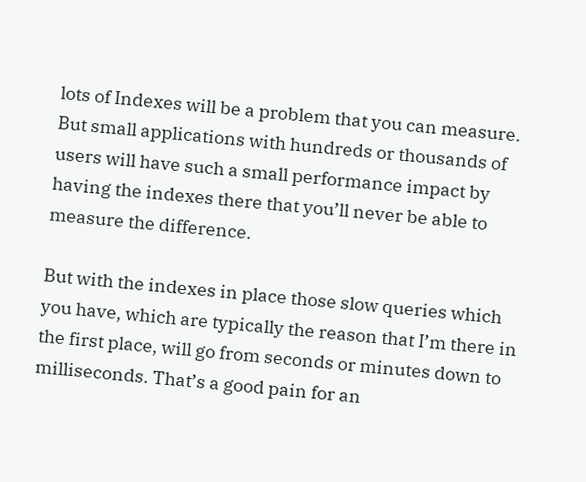lots of Indexes will be a problem that you can measure. But small applications with hundreds or thousands of users will have such a small performance impact by having the indexes there that you’ll never be able to measure the difference.

But with the indexes in place those slow queries which you have, which are typically the reason that I’m there in the first place, will go from seconds or minutes down to milliseconds. That’s a good pain for an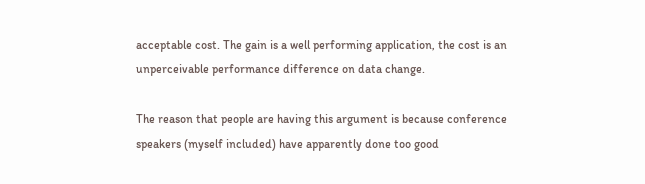acceptable cost. The gain is a well performing application, the cost is an unperceivable performance difference on data change.

The reason that people are having this argument is because conference speakers (myself included) have apparently done too good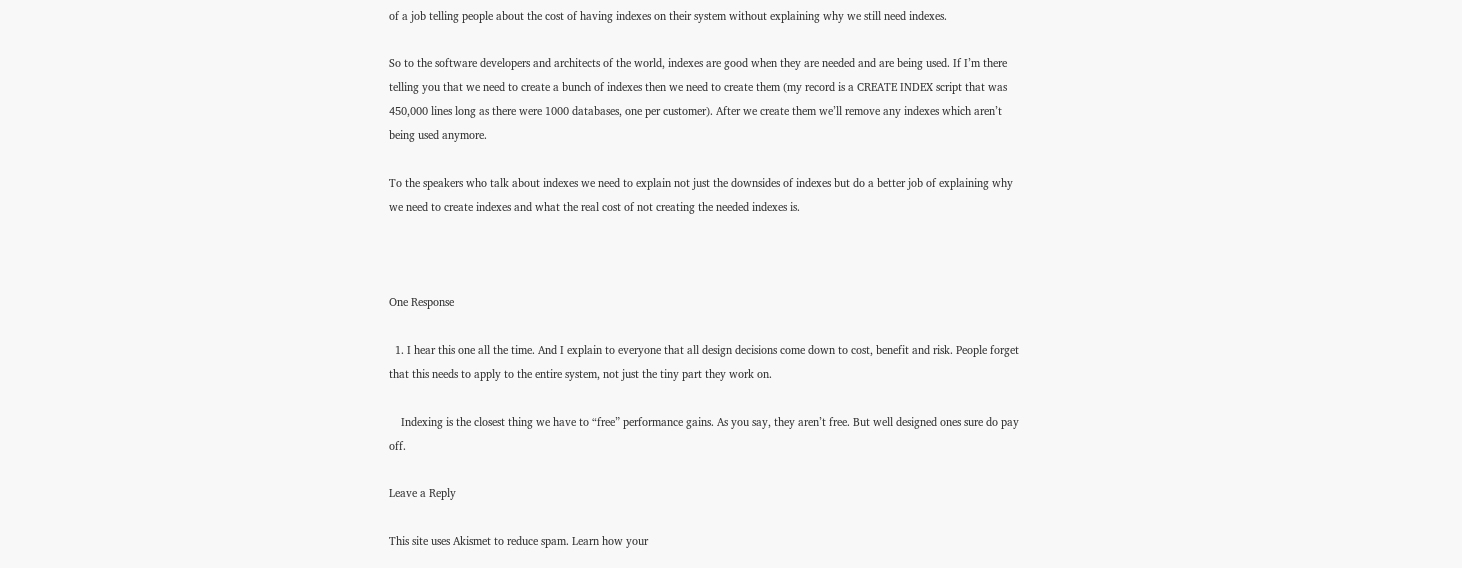of a job telling people about the cost of having indexes on their system without explaining why we still need indexes.

So to the software developers and architects of the world, indexes are good when they are needed and are being used. If I’m there telling you that we need to create a bunch of indexes then we need to create them (my record is a CREATE INDEX script that was 450,000 lines long as there were 1000 databases, one per customer). After we create them we’ll remove any indexes which aren’t being used anymore.

To the speakers who talk about indexes we need to explain not just the downsides of indexes but do a better job of explaining why we need to create indexes and what the real cost of not creating the needed indexes is.



One Response

  1. I hear this one all the time. And I explain to everyone that all design decisions come down to cost, benefit and risk. People forget that this needs to apply to the entire system, not just the tiny part they work on.

    Indexing is the closest thing we have to “free” performance gains. As you say, they aren’t free. But well designed ones sure do pay off.

Leave a Reply

This site uses Akismet to reduce spam. Learn how your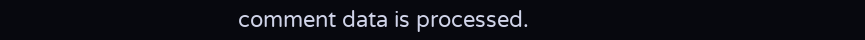comment data is processed.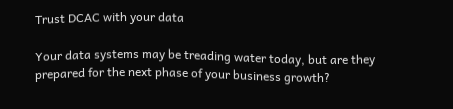Trust DCAC with your data

Your data systems may be treading water today, but are they prepared for the next phase of your business growth?